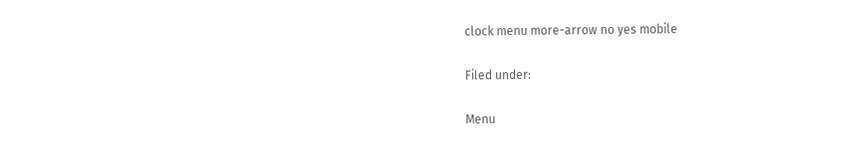clock menu more-arrow no yes mobile

Filed under:

Menu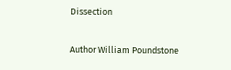Dissection

Author William Poundstone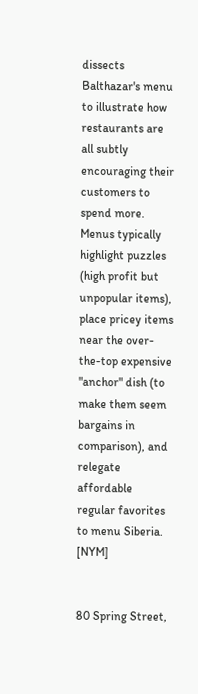dissects Balthazar's menu to illustrate how restaurants are all subtly encouraging their customers to spend more. Menus typically highlight puzzles (high profit but unpopular items), place pricey items near the over-the-top expensive "anchor" dish (to make them seem bargains in comparison), and relegate affordable regular favorites to menu Siberia. [NYM]


80 Spring Street,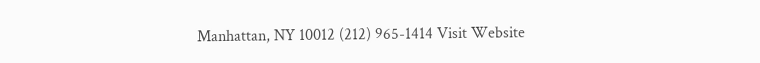Manhattan, NY 10012 (212) 965-1414 Visit Website